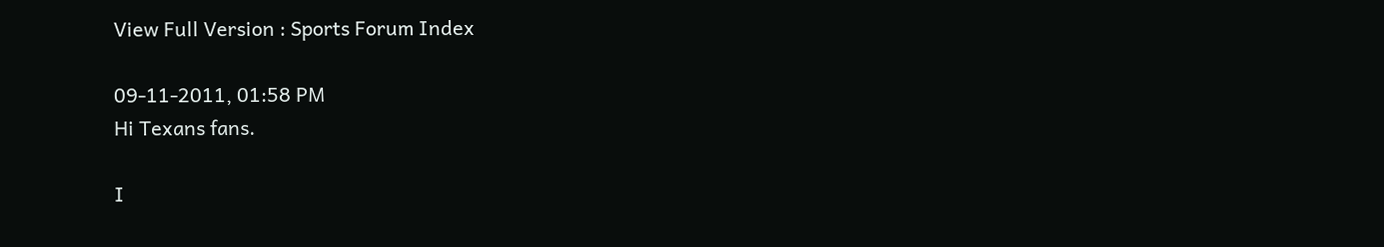View Full Version : Sports Forum Index

09-11-2011, 01:58 PM
Hi Texans fans.

I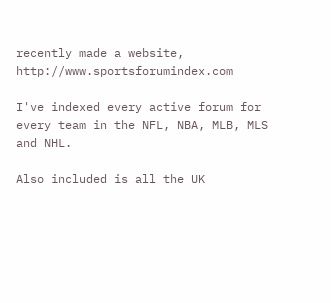recently made a website, http://www.sportsforumindex.com

I've indexed every active forum for every team in the NFL, NBA, MLB, MLS and NHL.

Also included is all the UK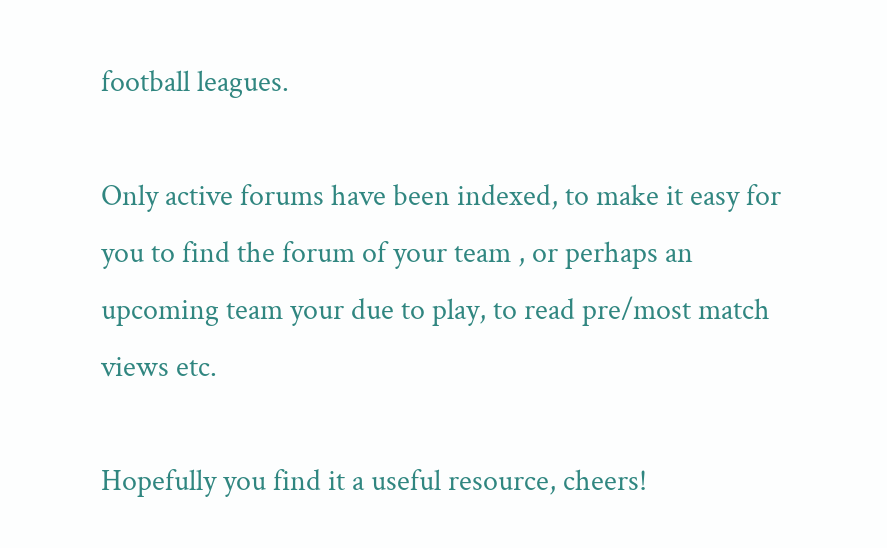football leagues.

Only active forums have been indexed, to make it easy for you to find the forum of your team , or perhaps an upcoming team your due to play, to read pre/most match views etc.

Hopefully you find it a useful resource, cheers!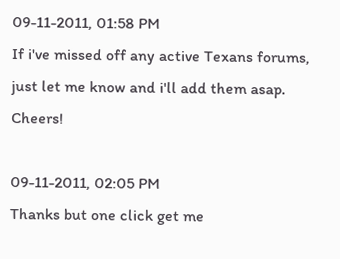09-11-2011, 01:58 PM
If i've missed off any active Texans forums, just let me know and i'll add them asap. Cheers!

09-11-2011, 02:05 PM
Thanks but one click get me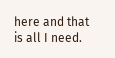here and that is all I need.